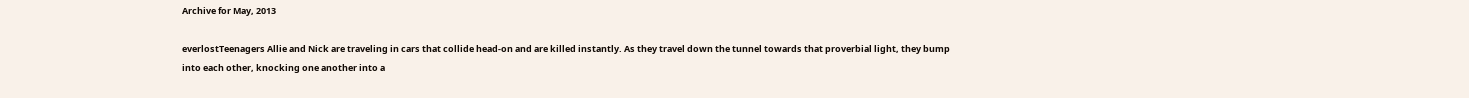Archive for May, 2013

everlostTeenagers Allie and Nick are traveling in cars that collide head-on and are killed instantly. As they travel down the tunnel towards that proverbial light, they bump into each other, knocking one another into a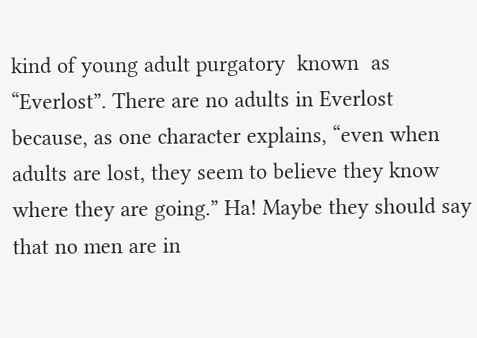kind of young adult purgatory  known  as “Everlost”. There are no adults in Everlost because, as one character explains, “even when adults are lost, they seem to believe they know where they are going.” Ha! Maybe they should say that no men are in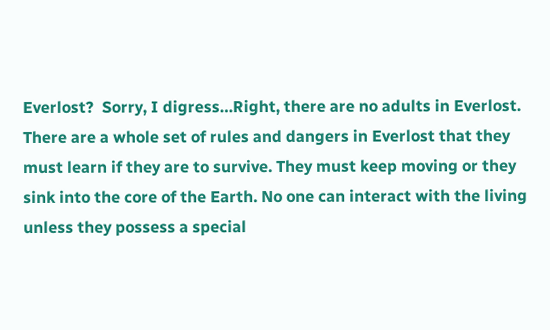Everlost?  Sorry, I digress…Right, there are no adults in Everlost. There are a whole set of rules and dangers in Everlost that they must learn if they are to survive. They must keep moving or they sink into the core of the Earth. No one can interact with the living unless they possess a special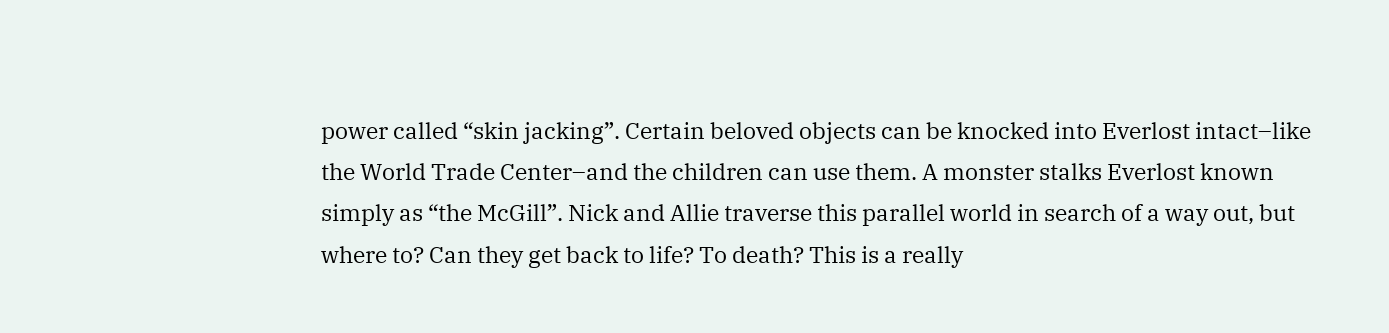power called “skin jacking”. Certain beloved objects can be knocked into Everlost intact–like the World Trade Center–and the children can use them. A monster stalks Everlost known simply as “the McGill”. Nick and Allie traverse this parallel world in search of a way out, but where to? Can they get back to life? To death? This is a really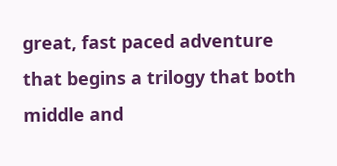great, fast paced adventure that begins a trilogy that both middle and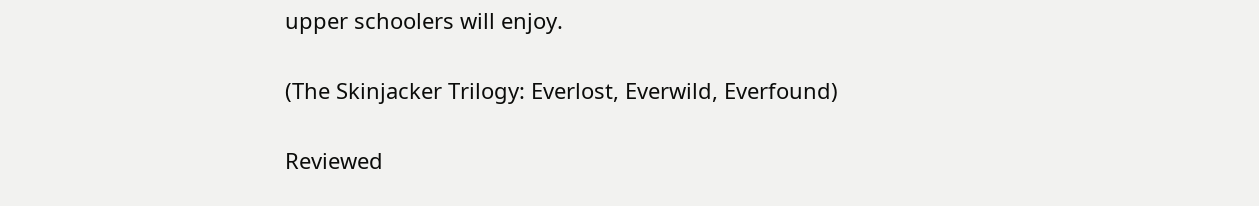upper schoolers will enjoy.

(The Skinjacker Trilogy: Everlost, Everwild, Everfound)

Reviewed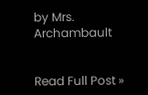by Mrs. Archambault


Read Full Post »